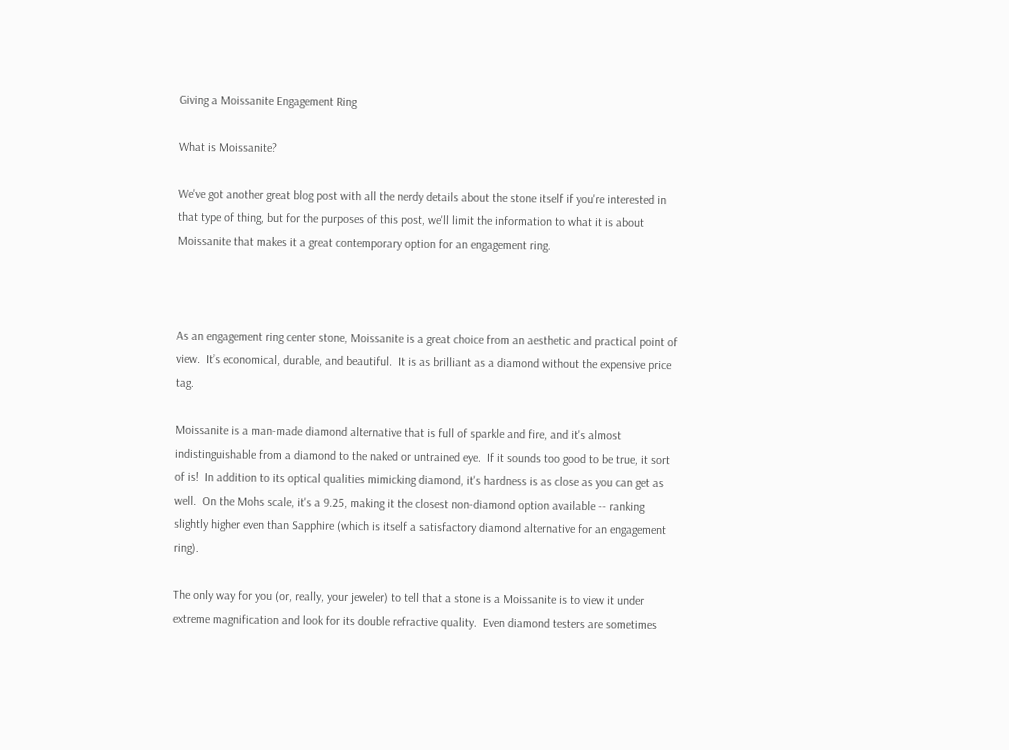Giving a Moissanite Engagement Ring

What is Moissanite?

We've got another great blog post with all the nerdy details about the stone itself if you're interested in that type of thing, but for the purposes of this post, we'll limit the information to what it is about Moissanite that makes it a great contemporary option for an engagement ring.



As an engagement ring center stone, Moissanite is a great choice from an aesthetic and practical point of view.  It’s economical, durable, and beautiful.  It is as brilliant as a diamond without the expensive price tag.

Moissanite is a man-made diamond alternative that is full of sparkle and fire, and it's almost indistinguishable from a diamond to the naked or untrained eye.  If it sounds too good to be true, it sort of is!  In addition to its optical qualities mimicking diamond, it's hardness is as close as you can get as well.  On the Mohs scale, it's a 9.25, making it the closest non-diamond option available -- ranking slightly higher even than Sapphire (which is itself a satisfactory diamond alternative for an engagement ring).

The only way for you (or, really, your jeweler) to tell that a stone is a Moissanite is to view it under extreme magnification and look for its double refractive quality.  Even diamond testers are sometimes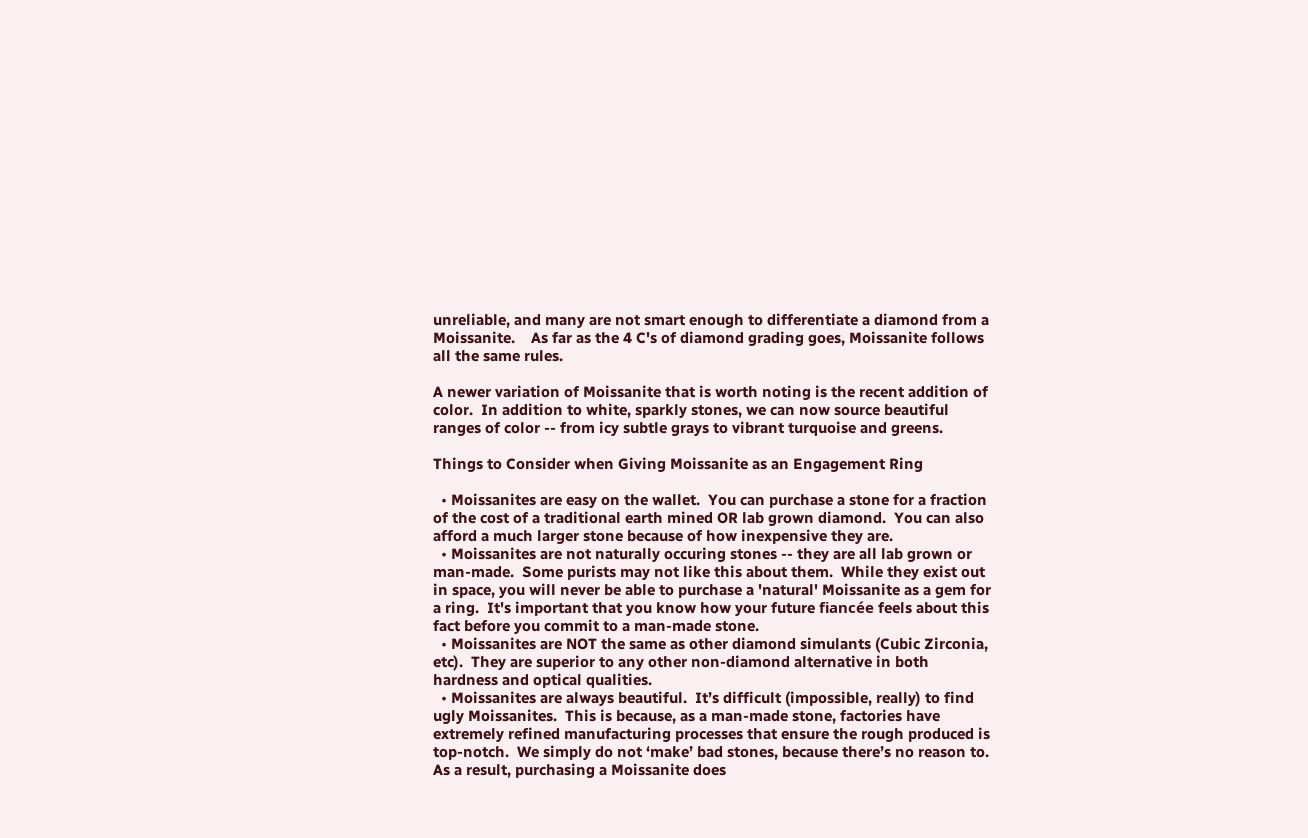unreliable, and many are not smart enough to differentiate a diamond from a Moissanite.    As far as the 4 C's of diamond grading goes, Moissanite follows all the same rules.

A newer variation of Moissanite that is worth noting is the recent addition of color.  In addition to white, sparkly stones, we can now source beautiful ranges of color -- from icy subtle grays to vibrant turquoise and greens.

Things to Consider when Giving Moissanite as an Engagement Ring

  • Moissanites are easy on the wallet.  You can purchase a stone for a fraction of the cost of a traditional earth mined OR lab grown diamond.  You can also afford a much larger stone because of how inexpensive they are.
  • Moissanites are not naturally occuring stones -- they are all lab grown or man-made.  Some purists may not like this about them.  While they exist out in space, you will never be able to purchase a 'natural' Moissanite as a gem for a ring.  It's important that you know how your future fiancée feels about this fact before you commit to a man-made stone.
  • Moissanites are NOT the same as other diamond simulants (Cubic Zirconia, etc).  They are superior to any other non-diamond alternative in both hardness and optical qualities.
  • Moissanites are always beautiful.  It’s difficult (impossible, really) to find ugly Moissanites.  This is because, as a man-made stone, factories have extremely refined manufacturing processes that ensure the rough produced is top-notch.  We simply do not ‘make’ bad stones, because there’s no reason to.  As a result, purchasing a Moissanite does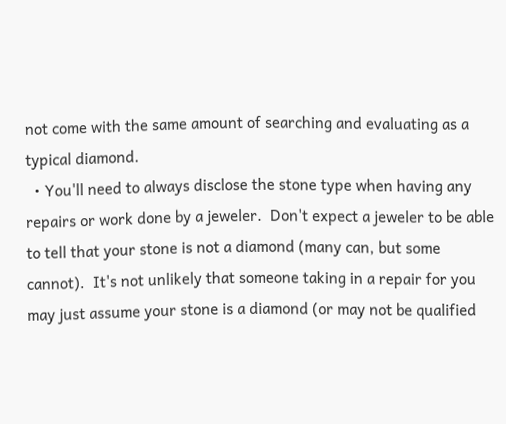not come with the same amount of searching and evaluating as a typical diamond.
  • You'll need to always disclose the stone type when having any repairs or work done by a jeweler.  Don't expect a jeweler to be able to tell that your stone is not a diamond (many can, but some cannot).  It's not unlikely that someone taking in a repair for you may just assume your stone is a diamond (or may not be qualified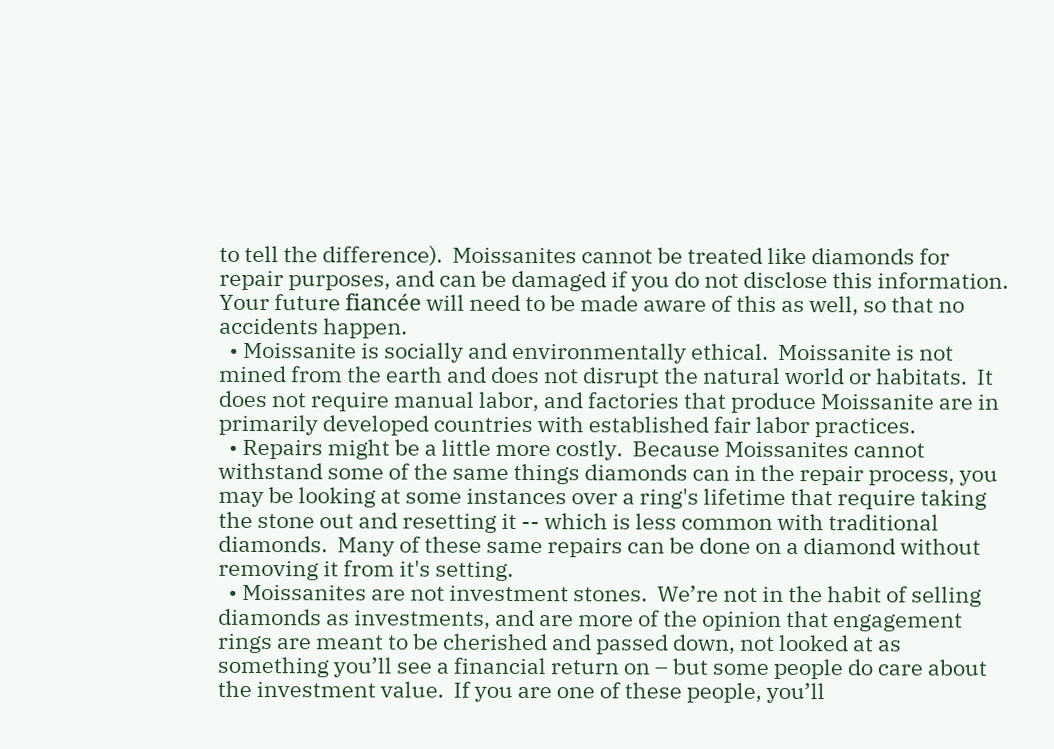to tell the difference).  Moissanites cannot be treated like diamonds for repair purposes, and can be damaged if you do not disclose this information.  Your future fiancée will need to be made aware of this as well, so that no accidents happen.
  • Moissanite is socially and environmentally ethical.  Moissanite is not mined from the earth and does not disrupt the natural world or habitats.  It does not require manual labor, and factories that produce Moissanite are in primarily developed countries with established fair labor practices.
  • Repairs might be a little more costly.  Because Moissanites cannot withstand some of the same things diamonds can in the repair process, you may be looking at some instances over a ring's lifetime that require taking the stone out and resetting it -- which is less common with traditional diamonds.  Many of these same repairs can be done on a diamond without removing it from it's setting.
  • Moissanites are not investment stones.  We’re not in the habit of selling diamonds as investments, and are more of the opinion that engagement rings are meant to be cherished and passed down, not looked at as something you’ll see a financial return on – but some people do care about the investment value.  If you are one of these people, you’ll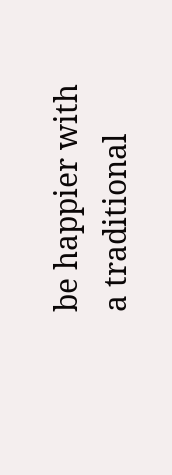be happier with a traditional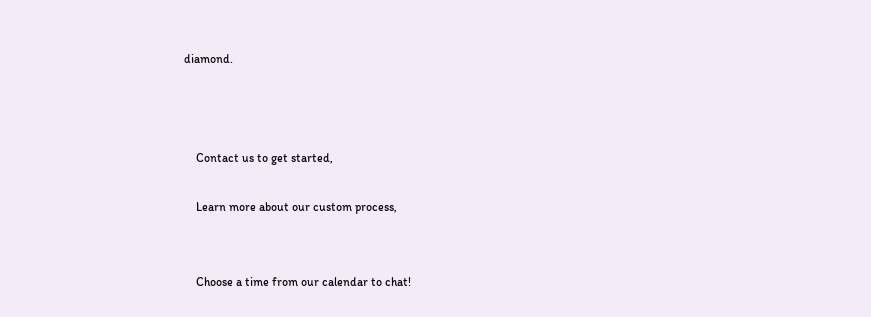diamond.



    Contact us to get started,

    Learn more about our custom process,


    Choose a time from our calendar to chat!